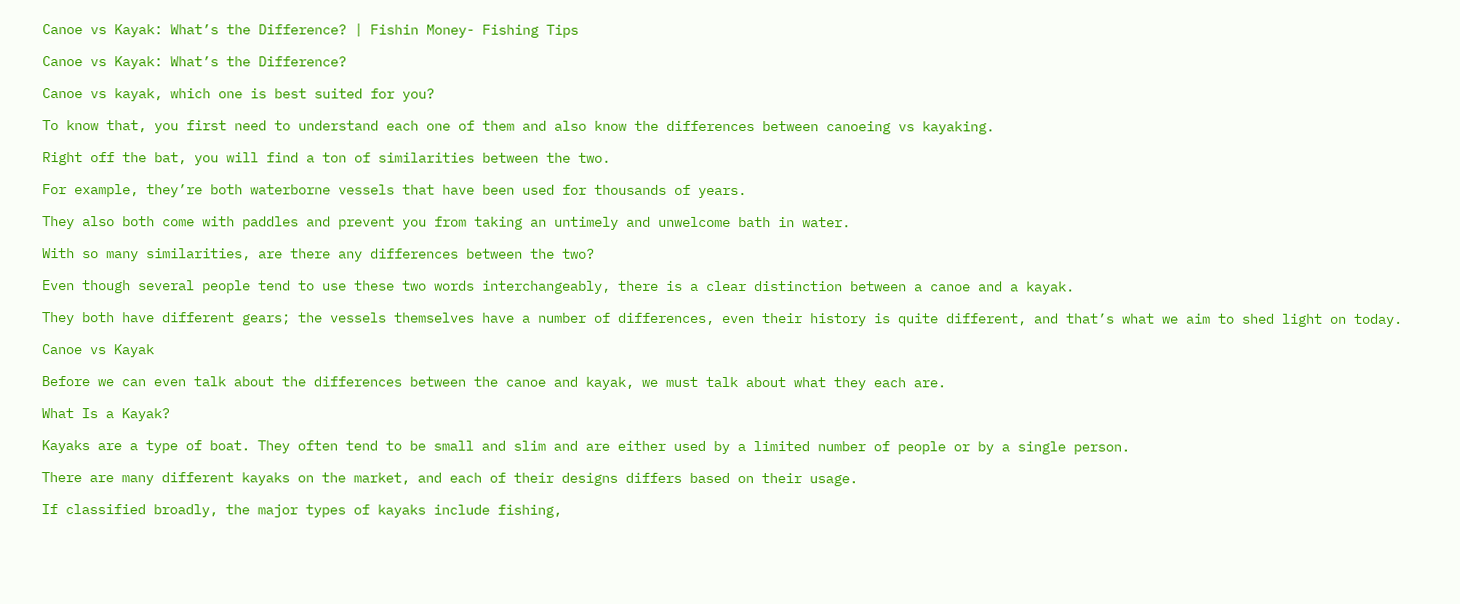Canoe vs Kayak: What’s the Difference? | Fishin Money- Fishing Tips

Canoe vs Kayak: What’s the Difference?

Canoe vs kayak, which one is best suited for you?

To know that, you first need to understand each one of them and also know the differences between canoeing vs kayaking.

Right off the bat, you will find a ton of similarities between the two.

For example, they’re both waterborne vessels that have been used for thousands of years.

They also both come with paddles and prevent you from taking an untimely and unwelcome bath in water.

With so many similarities, are there any differences between the two?

Even though several people tend to use these two words interchangeably, there is a clear distinction between a canoe and a kayak.

They both have different gears; the vessels themselves have a number of differences, even their history is quite different, and that’s what we aim to shed light on today.

Canoe vs Kayak

Before we can even talk about the differences between the canoe and kayak, we must talk about what they each are.

What Is a Kayak?

Kayaks are a type of boat. They often tend to be small and slim and are either used by a limited number of people or by a single person.

There are many different kayaks on the market, and each of their designs differs based on their usage.

If classified broadly, the major types of kayaks include fishing,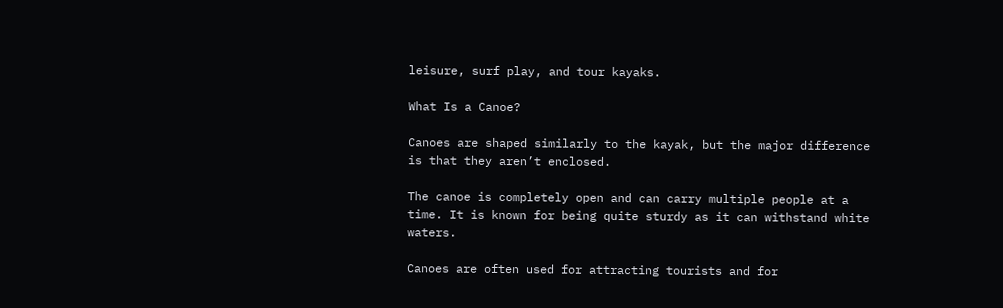leisure, surf play, and tour kayaks.

What Is a Canoe?

Canoes are shaped similarly to the kayak, but the major difference is that they aren’t enclosed.

The canoe is completely open and can carry multiple people at a time. It is known for being quite sturdy as it can withstand white waters.

Canoes are often used for attracting tourists and for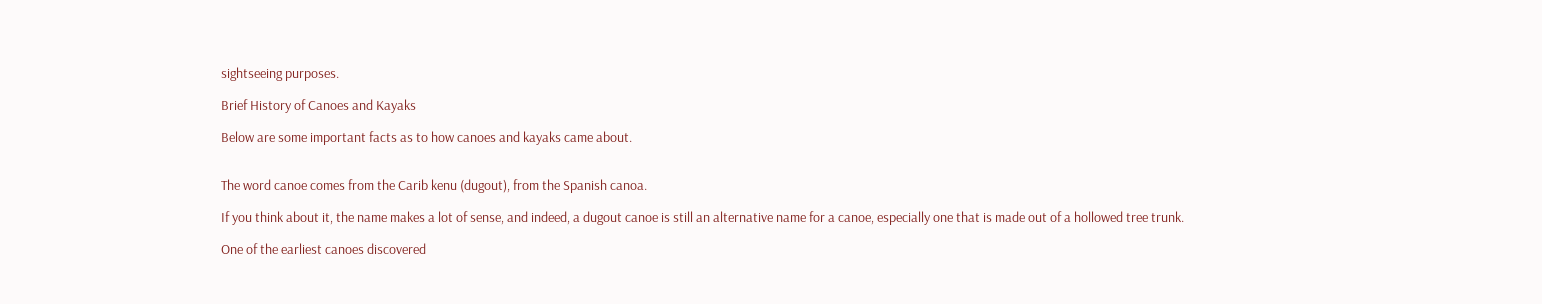sightseeing purposes.

Brief History of Canoes and Kayaks

Below are some important facts as to how canoes and kayaks came about.


The word canoe comes from the Carib kenu (dugout), from the Spanish canoa.

If you think about it, the name makes a lot of sense, and indeed, a dugout canoe is still an alternative name for a canoe, especially one that is made out of a hollowed tree trunk.

One of the earliest canoes discovered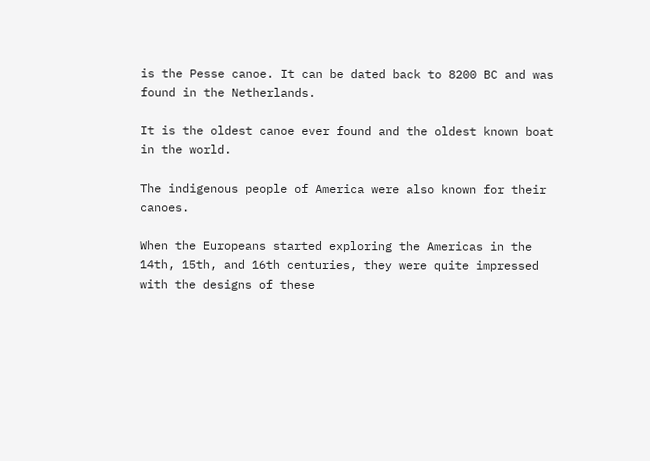is the Pesse canoe. It can be dated back to 8200 BC and was found in the Netherlands.

It is the oldest canoe ever found and the oldest known boat in the world.

The indigenous people of America were also known for their canoes.

When the Europeans started exploring the Americas in the 14th, 15th, and 16th centuries, they were quite impressed with the designs of these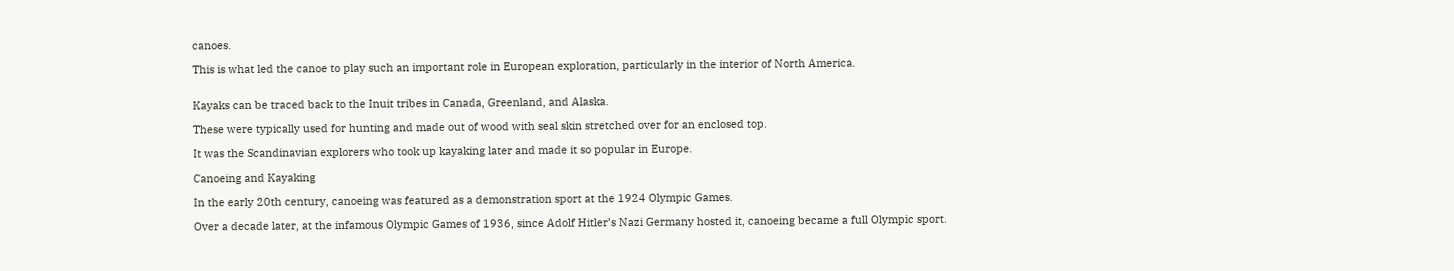canoes.

This is what led the canoe to play such an important role in European exploration, particularly in the interior of North America.


Kayaks can be traced back to the Inuit tribes in Canada, Greenland, and Alaska.

These were typically used for hunting and made out of wood with seal skin stretched over for an enclosed top.

It was the Scandinavian explorers who took up kayaking later and made it so popular in Europe.

Canoeing and Kayaking

In the early 20th century, canoeing was featured as a demonstration sport at the 1924 Olympic Games.

Over a decade later, at the infamous Olympic Games of 1936, since Adolf Hitler’s Nazi Germany hosted it, canoeing became a full Olympic sport.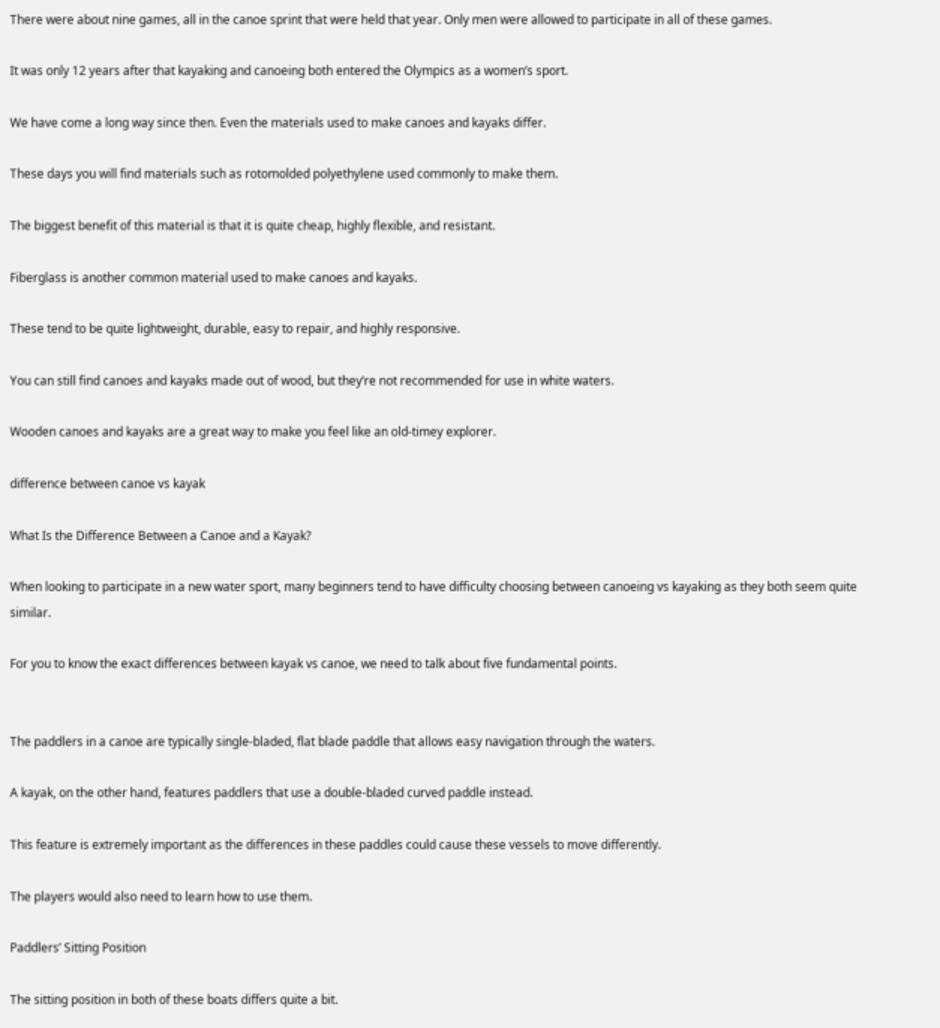There were about nine games, all in the canoe sprint that were held that year. Only men were allowed to participate in all of these games.

It was only 12 years after that kayaking and canoeing both entered the Olympics as a women’s sport.

We have come a long way since then. Even the materials used to make canoes and kayaks differ.

These days you will find materials such as rotomolded polyethylene used commonly to make them.

The biggest benefit of this material is that it is quite cheap, highly flexible, and resistant.

Fiberglass is another common material used to make canoes and kayaks.

These tend to be quite lightweight, durable, easy to repair, and highly responsive.

You can still find canoes and kayaks made out of wood, but they’re not recommended for use in white waters.

Wooden canoes and kayaks are a great way to make you feel like an old-timey explorer.

difference between canoe vs kayak

What Is the Difference Between a Canoe and a Kayak?

When looking to participate in a new water sport, many beginners tend to have difficulty choosing between canoeing vs kayaking as they both seem quite similar.

For you to know the exact differences between kayak vs canoe, we need to talk about five fundamental points.


The paddlers in a canoe are typically single-bladed, flat blade paddle that allows easy navigation through the waters.

A kayak, on the other hand, features paddlers that use a double-bladed curved paddle instead.

This feature is extremely important as the differences in these paddles could cause these vessels to move differently.

The players would also need to learn how to use them.

Paddlers’ Sitting Position

The sitting position in both of these boats differs quite a bit.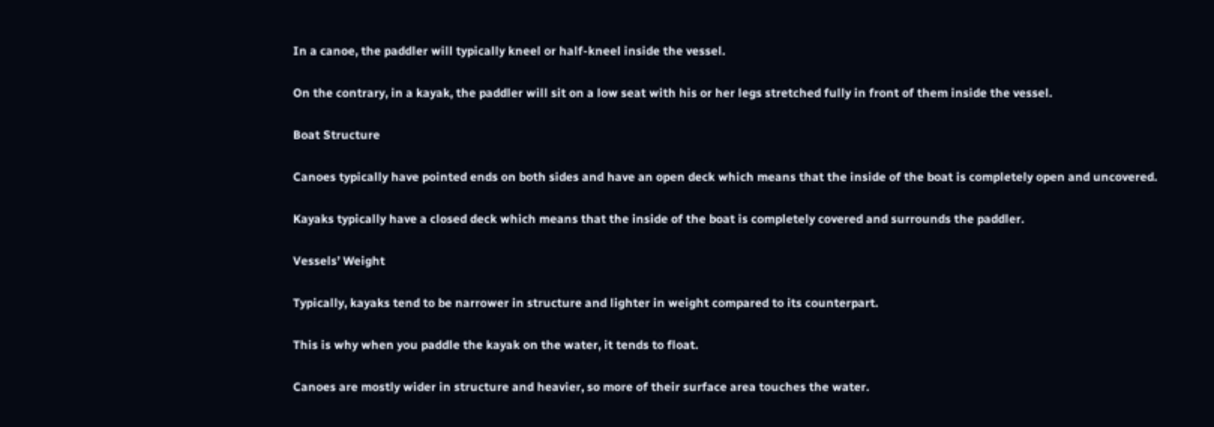In a canoe, the paddler will typically kneel or half-kneel inside the vessel.

On the contrary, in a kayak, the paddler will sit on a low seat with his or her legs stretched fully in front of them inside the vessel.

Boat Structure

Canoes typically have pointed ends on both sides and have an open deck which means that the inside of the boat is completely open and uncovered.

Kayaks typically have a closed deck which means that the inside of the boat is completely covered and surrounds the paddler.

Vessels’ Weight

Typically, kayaks tend to be narrower in structure and lighter in weight compared to its counterpart.

This is why when you paddle the kayak on the water, it tends to float.

Canoes are mostly wider in structure and heavier, so more of their surface area touches the water.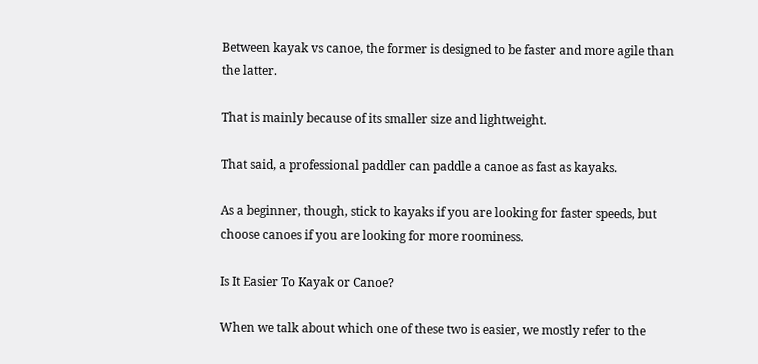Between kayak vs canoe, the former is designed to be faster and more agile than the latter.

That is mainly because of its smaller size and lightweight.

That said, a professional paddler can paddle a canoe as fast as kayaks.

As a beginner, though, stick to kayaks if you are looking for faster speeds, but choose canoes if you are looking for more roominess.

Is It Easier To Kayak or Canoe?

When we talk about which one of these two is easier, we mostly refer to the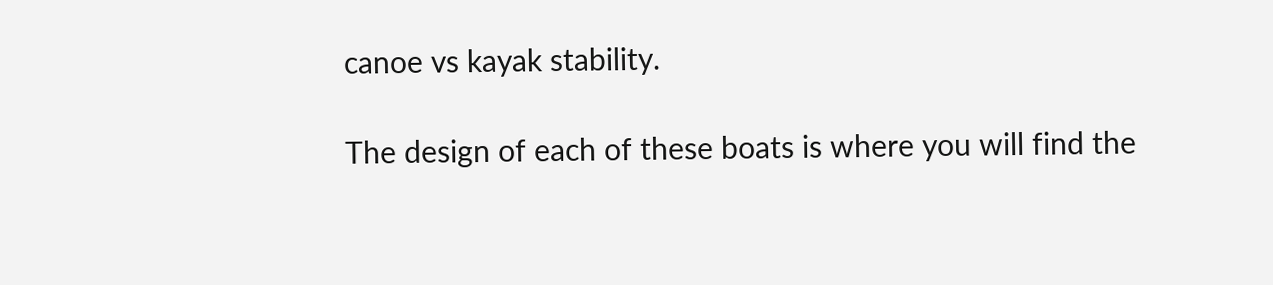canoe vs kayak stability.

The design of each of these boats is where you will find the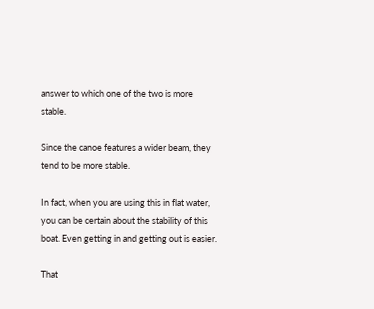answer to which one of the two is more stable.

Since the canoe features a wider beam, they tend to be more stable.

In fact, when you are using this in flat water, you can be certain about the stability of this boat. Even getting in and getting out is easier.

That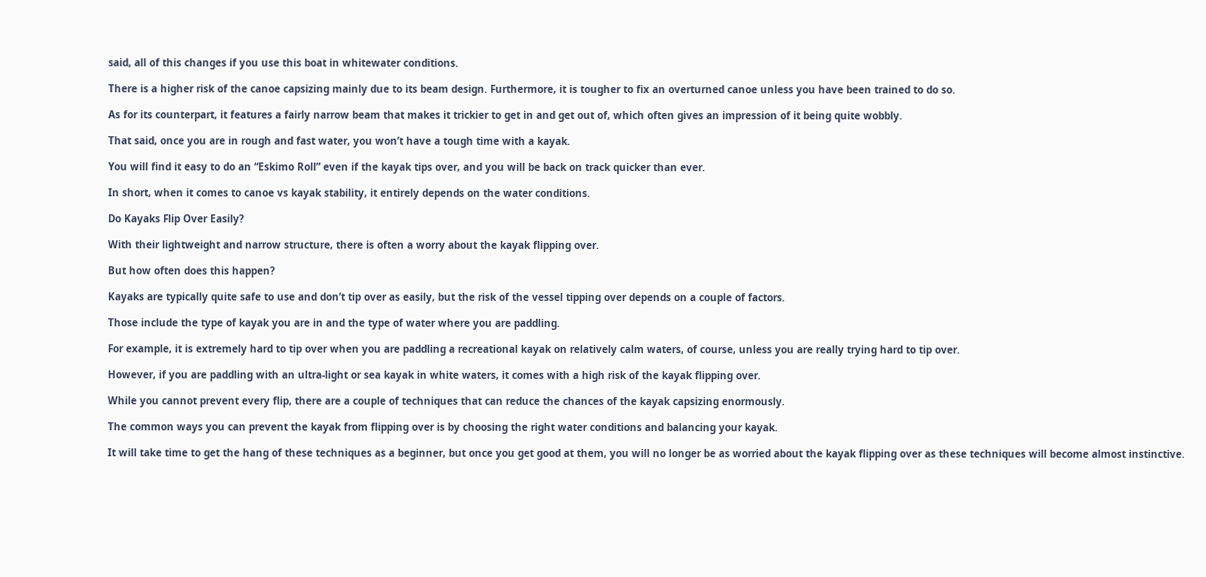said, all of this changes if you use this boat in whitewater conditions.

There is a higher risk of the canoe capsizing mainly due to its beam design. Furthermore, it is tougher to fix an overturned canoe unless you have been trained to do so.

As for its counterpart, it features a fairly narrow beam that makes it trickier to get in and get out of, which often gives an impression of it being quite wobbly.

That said, once you are in rough and fast water, you won’t have a tough time with a kayak.

You will find it easy to do an “Eskimo Roll” even if the kayak tips over, and you will be back on track quicker than ever.

In short, when it comes to canoe vs kayak stability, it entirely depends on the water conditions.

Do Kayaks Flip Over Easily?

With their lightweight and narrow structure, there is often a worry about the kayak flipping over.

But how often does this happen?

Kayaks are typically quite safe to use and don’t tip over as easily, but the risk of the vessel tipping over depends on a couple of factors.

Those include the type of kayak you are in and the type of water where you are paddling.

For example, it is extremely hard to tip over when you are paddling a recreational kayak on relatively calm waters, of course, unless you are really trying hard to tip over.

However, if you are paddling with an ultra-light or sea kayak in white waters, it comes with a high risk of the kayak flipping over.

While you cannot prevent every flip, there are a couple of techniques that can reduce the chances of the kayak capsizing enormously.

The common ways you can prevent the kayak from flipping over is by choosing the right water conditions and balancing your kayak.

It will take time to get the hang of these techniques as a beginner, but once you get good at them, you will no longer be as worried about the kayak flipping over as these techniques will become almost instinctive.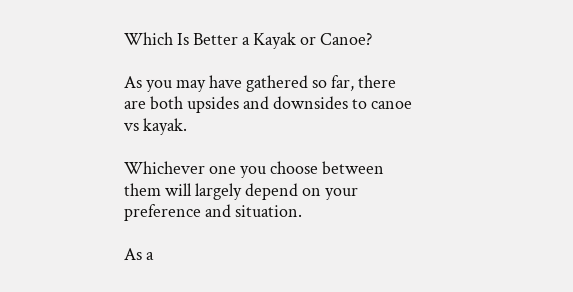Which Is Better a Kayak or Canoe?

As you may have gathered so far, there are both upsides and downsides to canoe vs kayak.

Whichever one you choose between them will largely depend on your preference and situation.

As a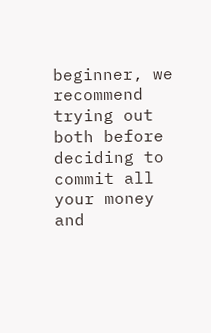beginner, we recommend trying out both before deciding to commit all your money and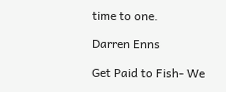time to one.

Darren Enns

Get Paid to Fish- We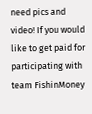need pics and video! If you would like to get paid for participating with team FishinMoney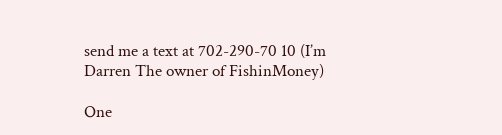send me a text at 702-290-70 10 (I’m Darren The owner of FishinMoney)

One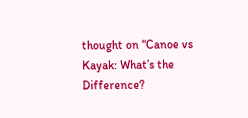thought on “Canoe vs Kayak: What’s the Difference?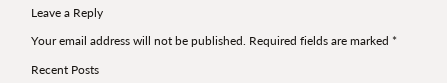Leave a Reply

Your email address will not be published. Required fields are marked *

Recent Posts